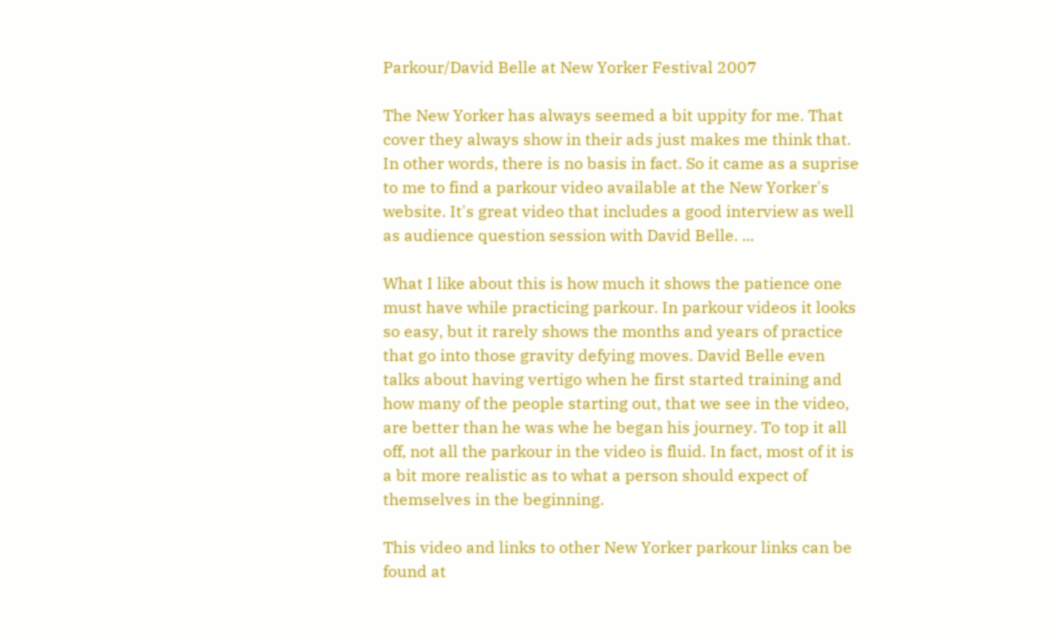Parkour/David Belle at New Yorker Festival 2007

The New Yorker has always seemed a bit uppity for me. That cover they always show in their ads just makes me think that. In other words, there is no basis in fact. So it came as a suprise to me to find a parkour video available at the New Yorker's website. It's great video that includes a good interview as well as audience question session with David Belle. ...

What I like about this is how much it shows the patience one must have while practicing parkour. In parkour videos it looks so easy, but it rarely shows the months and years of practice that go into those gravity defying moves. David Belle even talks about having vertigo when he first started training and how many of the people starting out, that we see in the video, are better than he was whe he began his journey. To top it all off, not all the parkour in the video is fluid. In fact, most of it is a bit more realistic as to what a person should expect of themselves in the beginning.

This video and links to other New Yorker parkour links can be found at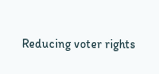Reducing voter rights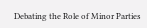Debating the Role of Minor Parties